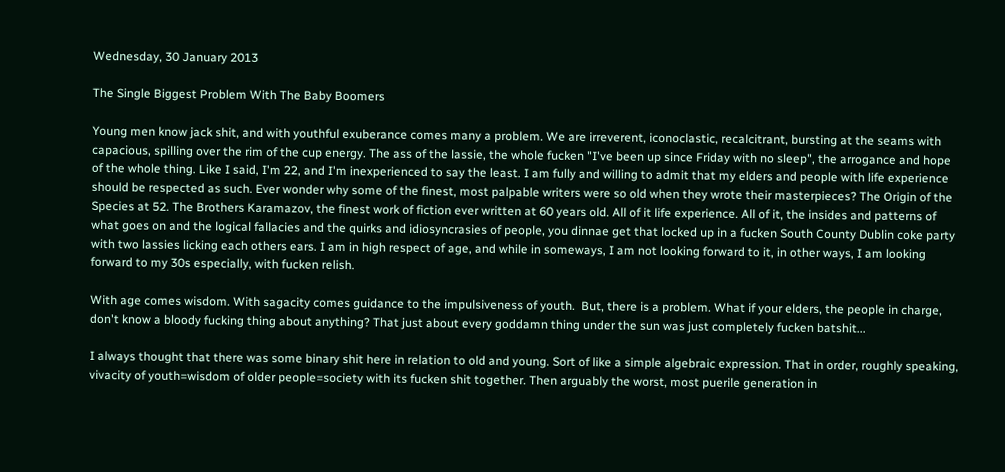Wednesday, 30 January 2013

The Single Biggest Problem With The Baby Boomers

Young men know jack shit, and with youthful exuberance comes many a problem. We are irreverent, iconoclastic, recalcitrant, bursting at the seams with capacious, spilling over the rim of the cup energy. The ass of the lassie, the whole fucken "I've been up since Friday with no sleep", the arrogance and hope of the whole thing. Like I said, I'm 22, and I'm inexperienced to say the least. I am fully and willing to admit that my elders and people with life experience should be respected as such. Ever wonder why some of the finest, most palpable writers were so old when they wrote their masterpieces? The Origin of the Species at 52. The Brothers Karamazov, the finest work of fiction ever written at 60 years old. All of it life experience. All of it, the insides and patterns of what goes on and the logical fallacies and the quirks and idiosyncrasies of people, you dinnae get that locked up in a fucken South County Dublin coke party with two lassies licking each others ears. I am in high respect of age, and while in someways, I am not looking forward to it, in other ways, I am looking forward to my 30s especially, with fucken relish.

With age comes wisdom. With sagacity comes guidance to the impulsiveness of youth.  But, there is a problem. What if your elders, the people in charge, don't know a bloody fucking thing about anything? That just about every goddamn thing under the sun was just completely fucken batshit...

I always thought that there was some binary shit here in relation to old and young. Sort of like a simple algebraic expression. That in order, roughly speaking, vivacity of youth=wisdom of older people=society with its fucken shit together. Then arguably the worst, most puerile generation in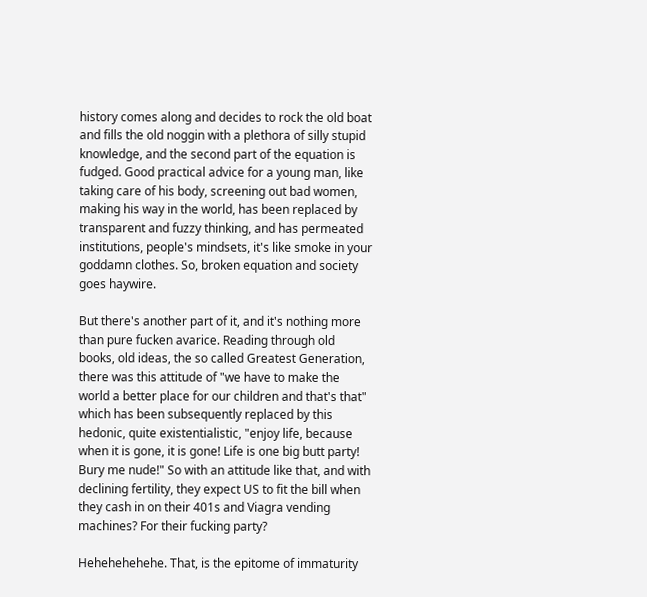history comes along and decides to rock the old boat and fills the old noggin with a plethora of silly stupid knowledge, and the second part of the equation is fudged. Good practical advice for a young man, like taking care of his body, screening out bad women, making his way in the world, has been replaced by transparent and fuzzy thinking, and has permeated institutions, people's mindsets, it's like smoke in your goddamn clothes. So, broken equation and society goes haywire.

But there's another part of it, and it's nothing more than pure fucken avarice. Reading through old books, old ideas, the so called Greatest Generation, there was this attitude of "we have to make the world a better place for our children and that's that" which has been subsequently replaced by this hedonic, quite existentialistic, "enjoy life, because when it is gone, it is gone! Life is one big butt party! Bury me nude!" So with an attitude like that, and with declining fertility, they expect US to fit the bill when they cash in on their 401s and Viagra vending machines? For their fucking party?

Hehehehehehe. That, is the epitome of immaturity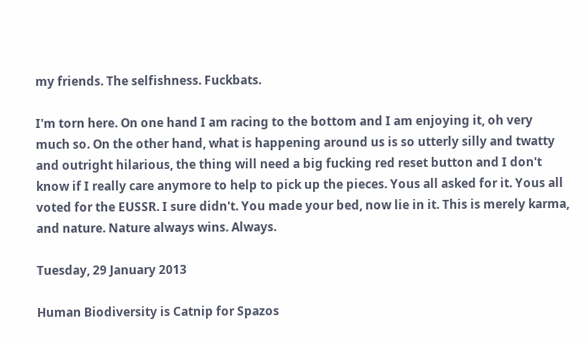my friends. The selfishness. Fuckbats.

I'm torn here. On one hand I am racing to the bottom and I am enjoying it, oh very much so. On the other hand, what is happening around us is so utterly silly and twatty and outright hilarious, the thing will need a big fucking red reset button and I don't know if I really care anymore to help to pick up the pieces. Yous all asked for it. Yous all voted for the EUSSR. I sure didn't. You made your bed, now lie in it. This is merely karma, and nature. Nature always wins. Always.

Tuesday, 29 January 2013

Human Biodiversity is Catnip for Spazos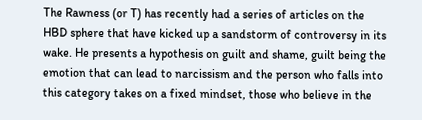The Rawness (or T) has recently had a series of articles on the HBD sphere that have kicked up a sandstorm of controversy in its wake. He presents a hypothesis on guilt and shame, guilt being the emotion that can lead to narcissism and the person who falls into this category takes on a fixed mindset, those who believe in the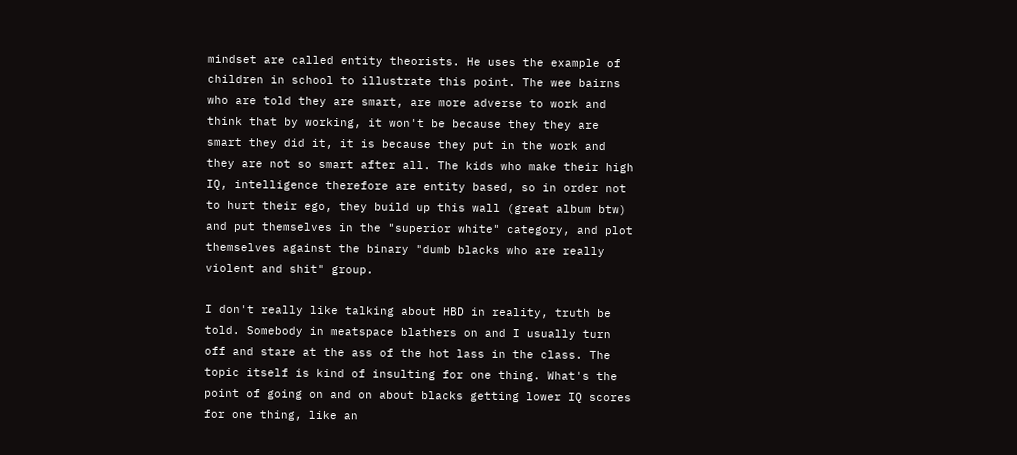mindset are called entity theorists. He uses the example of children in school to illustrate this point. The wee bairns who are told they are smart, are more adverse to work and think that by working, it won't be because they they are smart they did it, it is because they put in the work and they are not so smart after all. The kids who make their high IQ, intelligence therefore are entity based, so in order not to hurt their ego, they build up this wall (great album btw) and put themselves in the "superior white" category, and plot themselves against the binary "dumb blacks who are really violent and shit" group.

I don't really like talking about HBD in reality, truth be told. Somebody in meatspace blathers on and I usually turn off and stare at the ass of the hot lass in the class. The topic itself is kind of insulting for one thing. What's the point of going on and on about blacks getting lower IQ scores for one thing, like an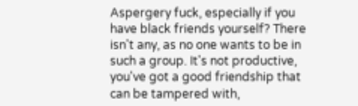Aspergery fuck, especially if you have black friends yourself? There isn't any, as no one wants to be in such a group. It's not productive, you've got a good friendship that can be tampered with,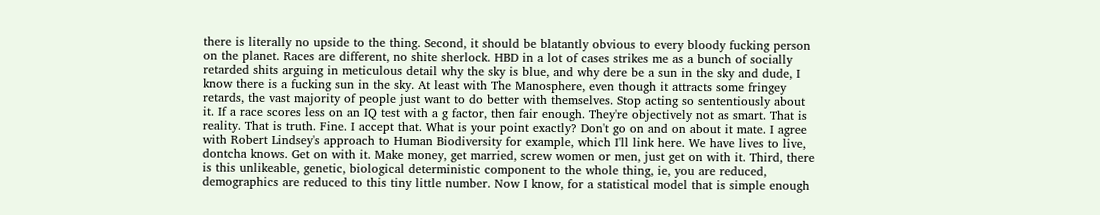there is literally no upside to the thing. Second, it should be blatantly obvious to every bloody fucking person on the planet. Races are different, no shite sherlock. HBD in a lot of cases strikes me as a bunch of socially retarded shits arguing in meticulous detail why the sky is blue, and why dere be a sun in the sky and dude, I know there is a fucking sun in the sky. At least with The Manosphere, even though it attracts some fringey retards, the vast majority of people just want to do better with themselves. Stop acting so sententiously about it. If a race scores less on an IQ test with a g factor, then fair enough. They're objectively not as smart. That is reality. That is truth. Fine. I accept that. What is your point exactly? Don't go on and on about it mate. I agree with Robert Lindsey's approach to Human Biodiversity for example, which I'll link here. We have lives to live, dontcha knows. Get on with it. Make money, get married, screw women or men, just get on with it. Third, there is this unlikeable, genetic, biological deterministic component to the whole thing, ie, you are reduced, demographics are reduced to this tiny little number. Now I know, for a statistical model that is simple enough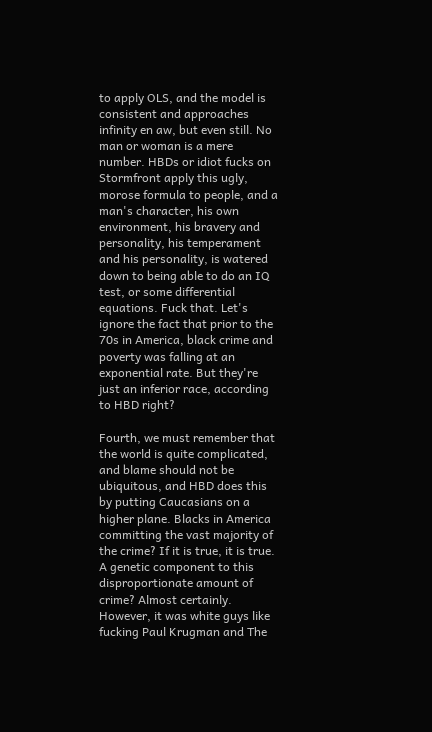to apply OLS, and the model is consistent and approaches infinity en aw, but even still. No man or woman is a mere number. HBDs or idiot fucks on Stormfront apply this ugly, morose formula to people, and a man's character, his own environment, his bravery and personality, his temperament and his personality, is watered down to being able to do an IQ test, or some differential equations. Fuck that. Let's ignore the fact that prior to the 70s in America, black crime and poverty was falling at an exponential rate. But they're just an inferior race, according to HBD right?

Fourth, we must remember that the world is quite complicated, and blame should not be ubiquitous, and HBD does this by putting Caucasians on a higher plane. Blacks in America committing the vast majority of the crime? If it is true, it is true. A genetic component to this disproportionate amount of crime? Almost certainly. However, it was white guys like fucking Paul Krugman and The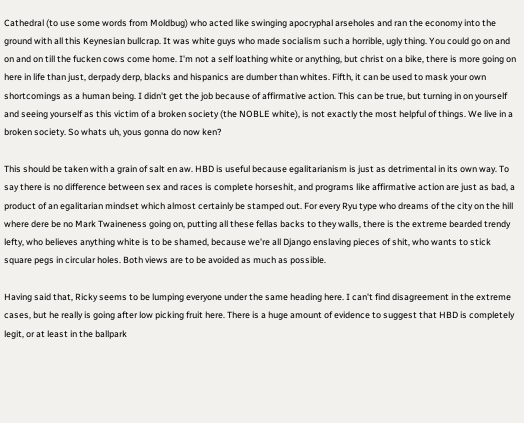Cathedral (to use some words from Moldbug) who acted like swinging apocryphal arseholes and ran the economy into the ground with all this Keynesian bullcrap. It was white guys who made socialism such a horrible, ugly thing. You could go on and on and on till the fucken cows come home. I'm not a self loathing white or anything, but christ on a bike, there is more going on here in life than just, derpady derp, blacks and hispanics are dumber than whites. Fifth, it can be used to mask your own shortcomings as a human being. I didn't get the job because of affirmative action. This can be true, but turning in on yourself and seeing yourself as this victim of a broken society (the NOBLE white), is not exactly the most helpful of things. We live in a broken society. So whats uh, yous gonna do now ken?

This should be taken with a grain of salt en aw. HBD is useful because egalitarianism is just as detrimental in its own way. To say there is no difference between sex and races is complete horseshit, and programs like affirmative action are just as bad, a product of an egalitarian mindset which almost certainly be stamped out. For every Ryu type who dreams of the city on the hill where dere be no Mark Twaineness going on, putting all these fellas backs to they walls, there is the extreme bearded trendy lefty, who believes anything white is to be shamed, because we're all Django enslaving pieces of shit, who wants to stick square pegs in circular holes. Both views are to be avoided as much as possible.

Having said that, Ricky seems to be lumping everyone under the same heading here. I can't find disagreement in the extreme cases, but he really is going after low picking fruit here. There is a huge amount of evidence to suggest that HBD is completely legit, or at least in the ballpark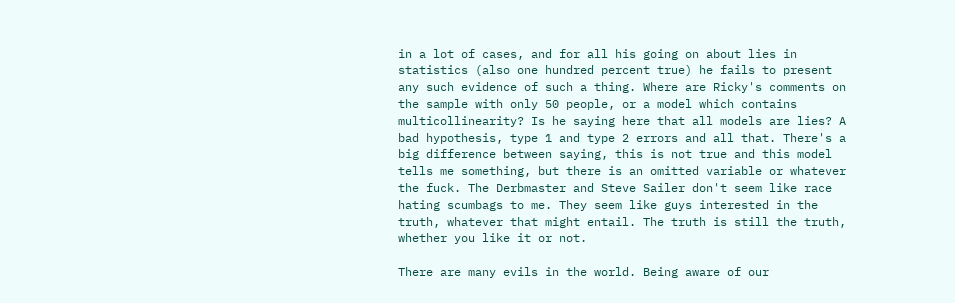in a lot of cases, and for all his going on about lies in statistics (also one hundred percent true) he fails to present any such evidence of such a thing. Where are Ricky's comments on the sample with only 50 people, or a model which contains multicollinearity? Is he saying here that all models are lies? A bad hypothesis, type 1 and type 2 errors and all that. There's a big difference between saying, this is not true and this model tells me something, but there is an omitted variable or whatever the fuck. The Derbmaster and Steve Sailer don't seem like race hating scumbags to me. They seem like guys interested in the truth, whatever that might entail. The truth is still the truth, whether you like it or not.

There are many evils in the world. Being aware of our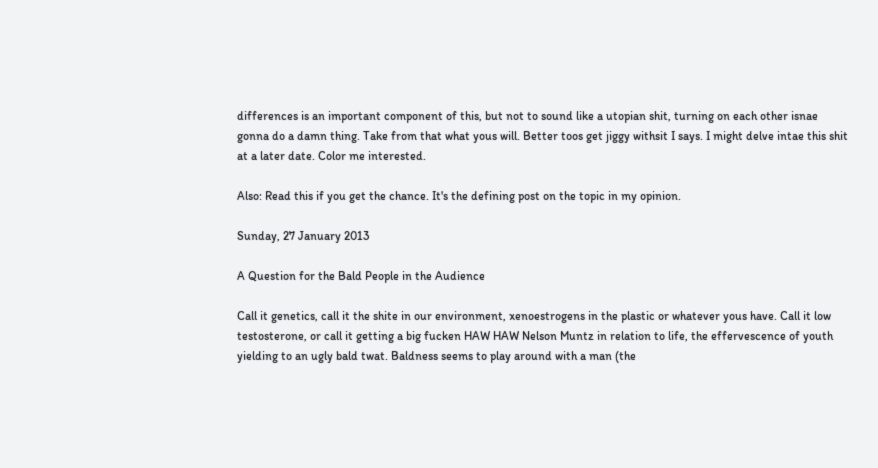differences is an important component of this, but not to sound like a utopian shit, turning on each other isnae gonna do a damn thing. Take from that what yous will. Better toos get jiggy withsit I says. I might delve intae this shit at a later date. Color me interested.

Also: Read this if you get the chance. It's the defining post on the topic in my opinion.

Sunday, 27 January 2013

A Question for the Bald People in the Audience

Call it genetics, call it the shite in our environment, xenoestrogens in the plastic or whatever yous have. Call it low testosterone, or call it getting a big fucken HAW HAW Nelson Muntz in relation to life, the effervescence of youth yielding to an ugly bald twat. Baldness seems to play around with a man (the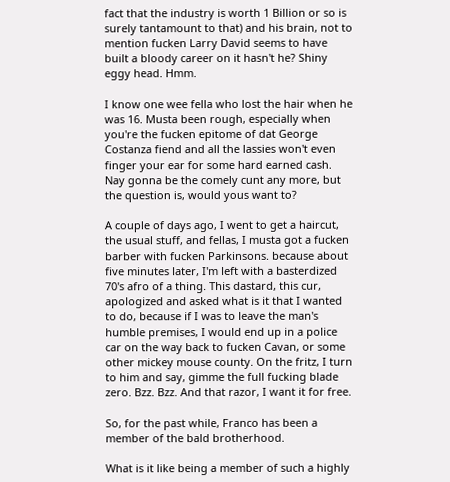fact that the industry is worth 1 Billion or so is surely tantamount to that) and his brain, not to mention fucken Larry David seems to have built a bloody career on it hasn't he? Shiny eggy head. Hmm.

I know one wee fella who lost the hair when he was 16. Musta been rough, especially when you're the fucken epitome of dat George Costanza fiend and all the lassies won't even finger your ear for some hard earned cash. Nay gonna be the comely cunt any more, but the question is, would yous want to?

A couple of days ago, I went to get a haircut, the usual stuff, and fellas, I musta got a fucken barber with fucken Parkinsons. because about five minutes later, I'm left with a basterdized 70's afro of a thing. This dastard, this cur, apologized and asked what is it that I wanted to do, because if I was to leave the man's humble premises, I would end up in a police car on the way back to fucken Cavan, or some other mickey mouse county. On the fritz, I turn to him and say, gimme the full fucking blade zero. Bzz. Bzz. And that razor, I want it for free.

So, for the past while, Franco has been a member of the bald brotherhood.

What is it like being a member of such a highly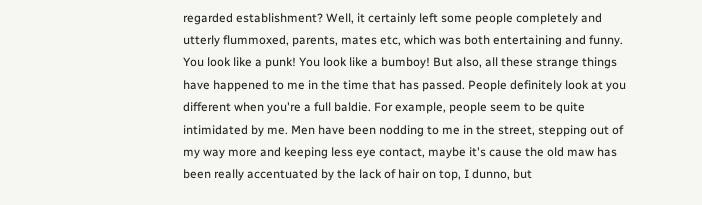regarded establishment? Well, it certainly left some people completely and utterly flummoxed, parents, mates etc, which was both entertaining and funny. You look like a punk! You look like a bumboy! But also, all these strange things have happened to me in the time that has passed. People definitely look at you different when you're a full baldie. For example, people seem to be quite intimidated by me. Men have been nodding to me in the street, stepping out of my way more and keeping less eye contact, maybe it's cause the old maw has been really accentuated by the lack of hair on top, I dunno, but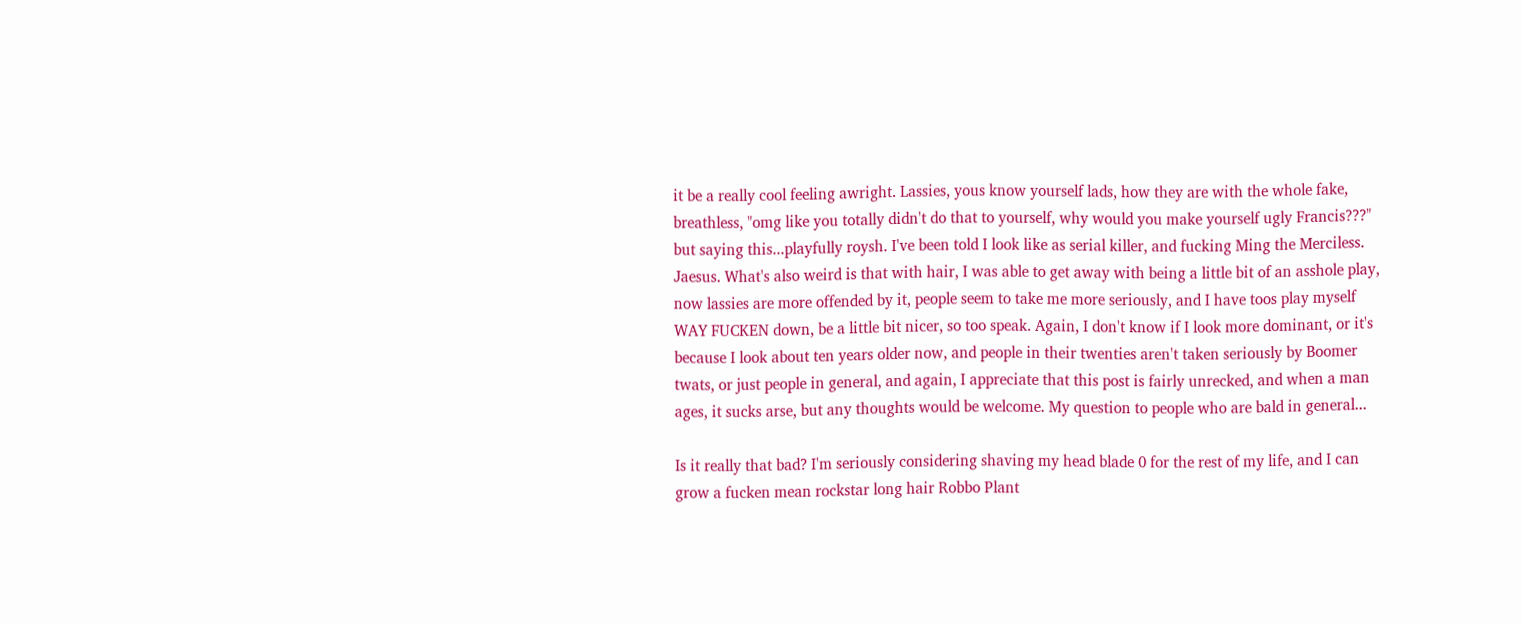it be a really cool feeling awright. Lassies, yous know yourself lads, how they are with the whole fake, breathless, "omg like you totally didn't do that to yourself, why would you make yourself ugly Francis???" but saying this...playfully roysh. I've been told I look like as serial killer, and fucking Ming the Merciless. Jaesus. What's also weird is that with hair, I was able to get away with being a little bit of an asshole play, now lassies are more offended by it, people seem to take me more seriously, and I have toos play myself WAY FUCKEN down, be a little bit nicer, so too speak. Again, I don't know if I look more dominant, or it's because I look about ten years older now, and people in their twenties aren't taken seriously by Boomer twats, or just people in general, and again, I appreciate that this post is fairly unrecked, and when a man ages, it sucks arse, but any thoughts would be welcome. My question to people who are bald in general...

Is it really that bad? I'm seriously considering shaving my head blade 0 for the rest of my life, and I can grow a fucken mean rockstar long hair Robbo Plant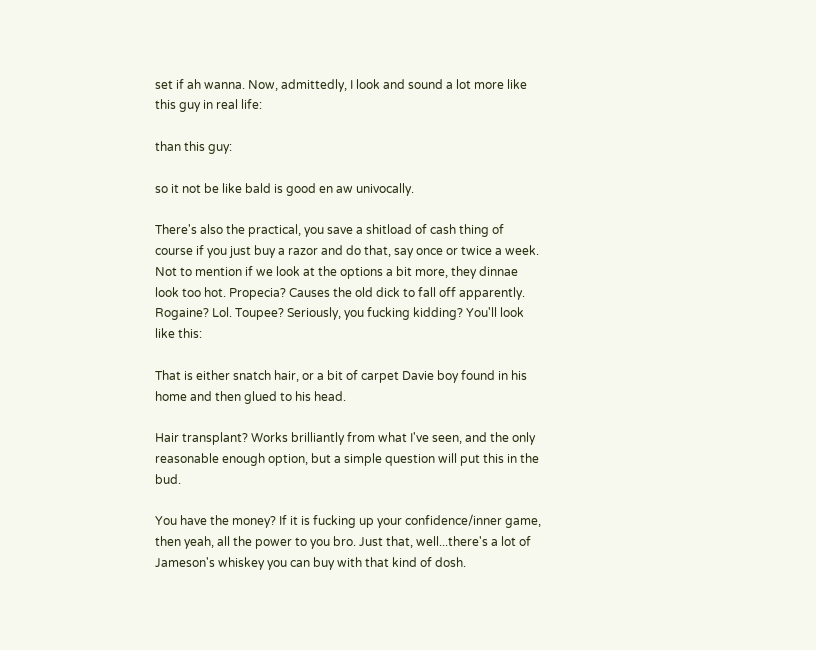set if ah wanna. Now, admittedly, I look and sound a lot more like this guy in real life:

than this guy:

so it not be like bald is good en aw univocally.

There's also the practical, you save a shitload of cash thing of course if you just buy a razor and do that, say once or twice a week. Not to mention if we look at the options a bit more, they dinnae look too hot. Propecia? Causes the old dick to fall off apparently. Rogaine? Lol. Toupee? Seriously, you fucking kidding? You'll look like this:

That is either snatch hair, or a bit of carpet Davie boy found in his home and then glued to his head.

Hair transplant? Works brilliantly from what I've seen, and the only reasonable enough option, but a simple question will put this in the bud.

You have the money? If it is fucking up your confidence/inner game, then yeah, all the power to you bro. Just that, well...there's a lot of Jameson's whiskey you can buy with that kind of dosh.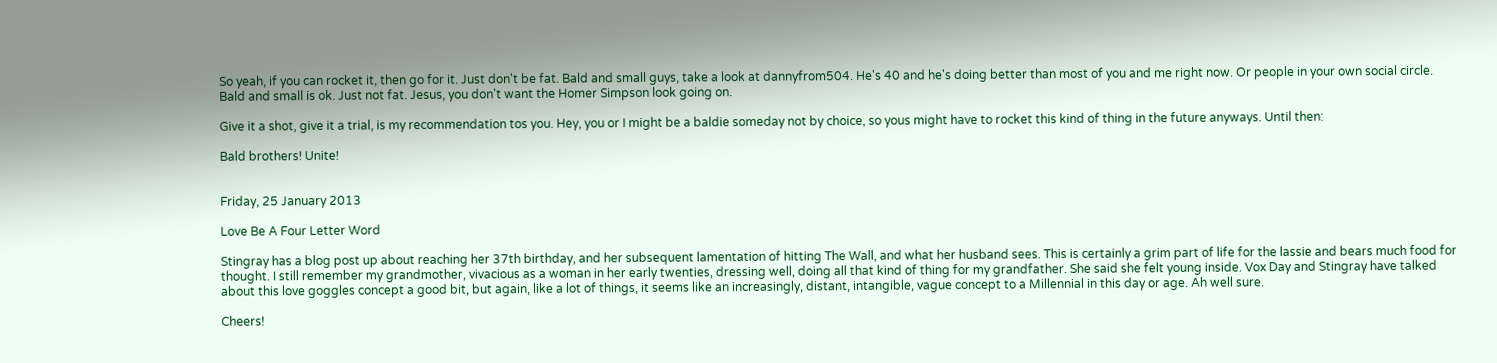So yeah, if you can rocket it, then go for it. Just don't be fat. Bald and small guys, take a look at dannyfrom504. He's 40 and he's doing better than most of you and me right now. Or people in your own social circle. Bald and small is ok. Just not fat. Jesus, you don't want the Homer Simpson look going on.

Give it a shot, give it a trial, is my recommendation tos you. Hey, you or I might be a baldie someday not by choice, so yous might have to rocket this kind of thing in the future anyways. Until then:

Bald brothers! Unite!


Friday, 25 January 2013

Love Be A Four Letter Word

Stingray has a blog post up about reaching her 37th birthday, and her subsequent lamentation of hitting The Wall, and what her husband sees. This is certainly a grim part of life for the lassie and bears much food for thought. I still remember my grandmother, vivacious as a woman in her early twenties, dressing well, doing all that kind of thing for my grandfather. She said she felt young inside. Vox Day and Stingray have talked about this love goggles concept a good bit, but again, like a lot of things, it seems like an increasingly, distant, intangible, vague concept to a Millennial in this day or age. Ah well sure.

Cheers!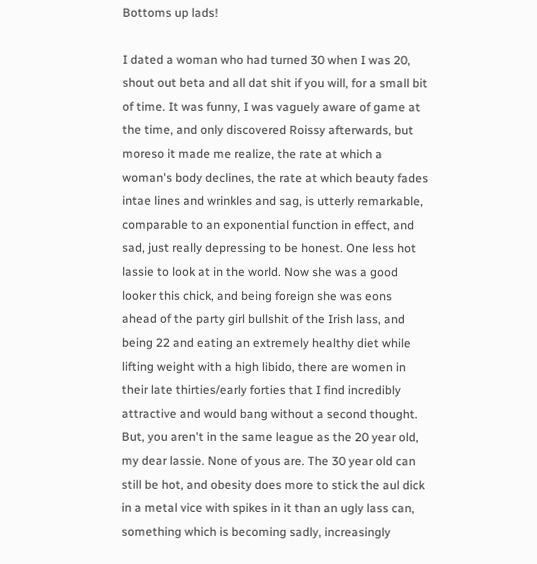Bottoms up lads!

I dated a woman who had turned 30 when I was 20, shout out beta and all dat shit if you will, for a small bit of time. It was funny, I was vaguely aware of game at the time, and only discovered Roissy afterwards, but moreso it made me realize, the rate at which a woman's body declines, the rate at which beauty fades intae lines and wrinkles and sag, is utterly remarkable, comparable to an exponential function in effect, and sad, just really depressing to be honest. One less hot lassie to look at in the world. Now she was a good looker this chick, and being foreign she was eons ahead of the party girl bullshit of the Irish lass, and being 22 and eating an extremely healthy diet while lifting weight with a high libido, there are women in their late thirties/early forties that I find incredibly attractive and would bang without a second thought. But, you aren't in the same league as the 20 year old, my dear lassie. None of yous are. The 30 year old can still be hot, and obesity does more to stick the aul dick in a metal vice with spikes in it than an ugly lass can, something which is becoming sadly, increasingly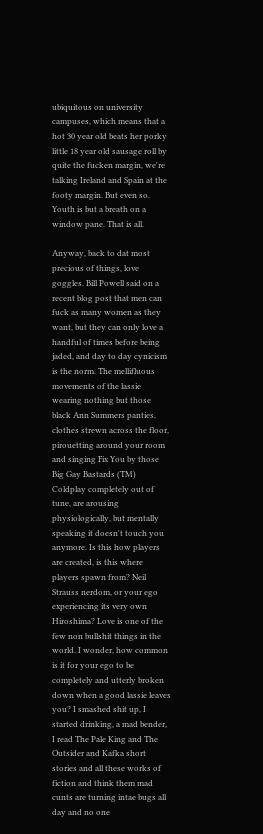ubiquitous on university campuses, which means that a hot 30 year old beats her porky little 18 year old sausage roll by quite the fucken margin, we're talking Ireland and Spain at the footy margin. But even so. Youth is but a breath on a window pane. That is all.

Anyway, back to dat most precious of things, love goggles. Bill Powell said on a recent blog post that men can fuck as many women as they want, but they can only love a handful of times before being jaded, and day to day cynicism is the norm. The mellifluous movements of the lassie wearing nothing but those black Ann Summers panties, clothes strewn across the floor, pirouetting around your room and singing Fix You by those Big Gay Bastards (TM) Coldplay completely out of tune, are arousing physiologically, but mentally speaking it doesn't touch you anymore. Is this how players are created, is this where players spawn from? Neil Strauss nerdom, or your ego experiencing its very own Hiroshima? Love is one of the few non bullshit things in the world. I wonder, how common is it for your ego to be completely and utterly broken down when a good lassie leaves you? I smashed shit up, I started drinking, a mad bender, I read The Pale King and The Outsider and Kafka short stories and all these works of fiction and think them mad cunts are turning intae bugs all day and no one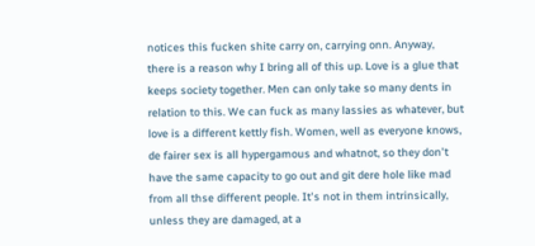notices this fucken shite carry on, carrying onn. Anyway, there is a reason why I bring all of this up. Love is a glue that keeps society together. Men can only take so many dents in relation to this. We can fuck as many lassies as whatever, but love is a different kettly fish. Women, well as everyone knows, de fairer sex is all hypergamous and whatnot, so they don't have the same capacity to go out and git dere hole like mad from all thse different people. It's not in them intrinsically, unless they are damaged, at a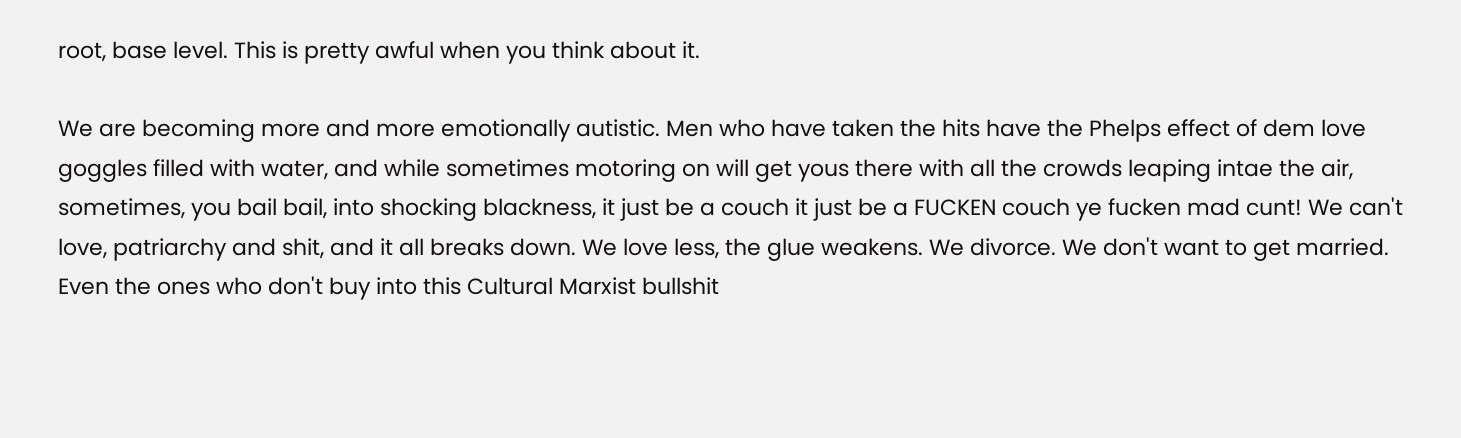root, base level. This is pretty awful when you think about it.

We are becoming more and more emotionally autistic. Men who have taken the hits have the Phelps effect of dem love goggles filled with water, and while sometimes motoring on will get yous there with all the crowds leaping intae the air, sometimes, you bail bail, into shocking blackness, it just be a couch it just be a FUCKEN couch ye fucken mad cunt! We can't love, patriarchy and shit, and it all breaks down. We love less, the glue weakens. We divorce. We don't want to get married. Even the ones who don't buy into this Cultural Marxist bullshit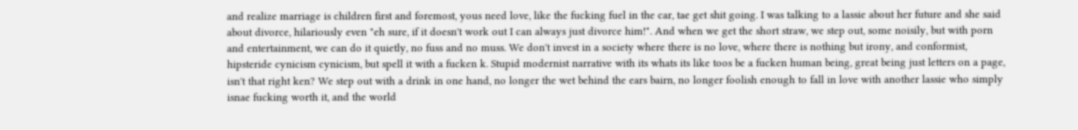and realize marriage is children first and foremost, yous need love, like the fucking fuel in the car, tae get shit going. I was talking to a lassie about her future and she said about divorce, hilariously even "eh sure, if it doesn't work out I can always just divorce him!". And when we get the short straw, we step out, some noisily, but with porn and entertainment, we can do it quietly, no fuss and no muss. We don't invest in a society where there is no love, where there is nothing but irony, and conformist, hipsteride cynicism cynicism, but spell it with a fucken k. Stupid modernist narrative with its whats its like toos be a fucken human being, great being just letters on a page, isn't that right ken? We step out with a drink in one hand, no longer the wet behind the ears bairn, no longer foolish enough to fall in love with another lassie who simply isnae fucking worth it, and the world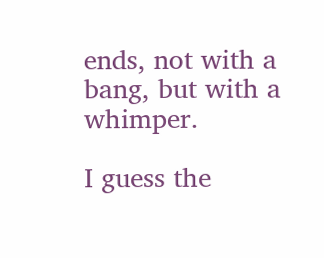ends, not with a bang, but with a whimper.

I guess the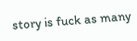story is fuck as many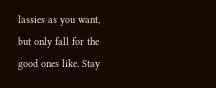lassies as you want, but only fall for the good ones like. Stay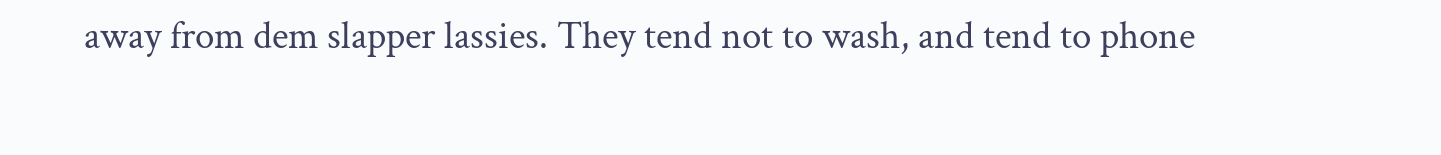away from dem slapper lassies. They tend not to wash, and tend to phone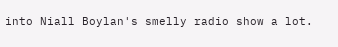into Niall Boylan's smelly radio show a lot.